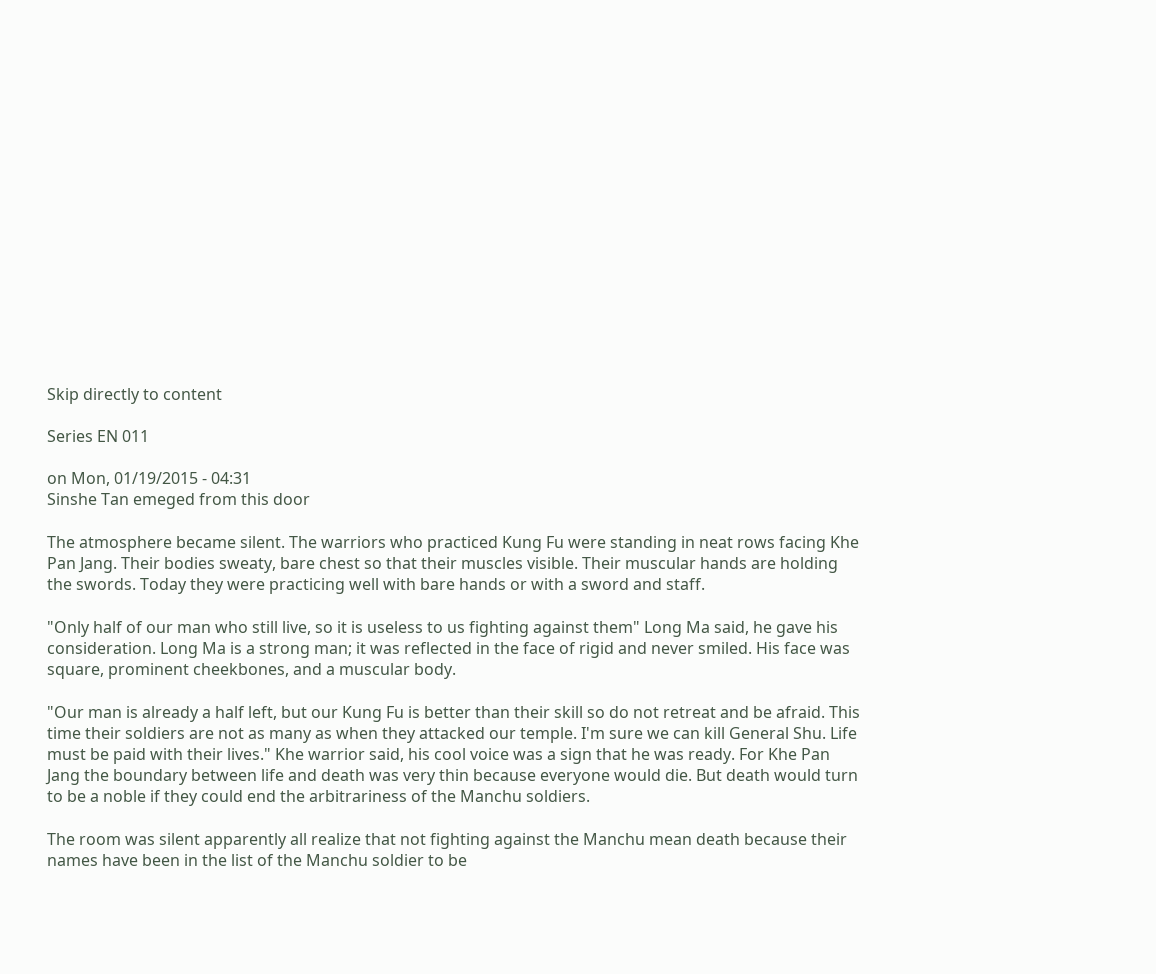Skip directly to content

Series EN 011

on Mon, 01/19/2015 - 04:31
Sinshe Tan emeged from this door

The atmosphere became silent. The warriors who practiced Kung Fu were standing in neat rows facing Khe Pan Jang. Their bodies sweaty, bare chest so that their muscles visible. Their muscular hands are holding the swords. Today they were practicing well with bare hands or with a sword and staff.

"Only half of our man who still live, so it is useless to us fighting against them" Long Ma said, he gave his consideration. Long Ma is a strong man; it was reflected in the face of rigid and never smiled. His face was square, prominent cheekbones, and a muscular body.

"Our man is already a half left, but our Kung Fu is better than their skill so do not retreat and be afraid. This time their soldiers are not as many as when they attacked our temple. I'm sure we can kill General Shu. Life must be paid with their lives." Khe warrior said, his cool voice was a sign that he was ready. For Khe Pan Jang the boundary between life and death was very thin because everyone would die. But death would turn to be a noble if they could end the arbitrariness of the Manchu soldiers.

The room was silent apparently all realize that not fighting against the Manchu mean death because their names have been in the list of the Manchu soldier to be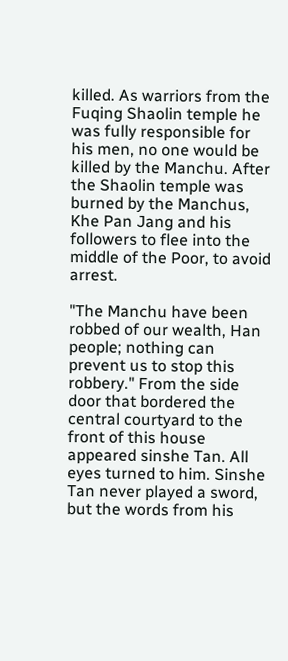killed. As warriors from the Fuqing Shaolin temple he was fully responsible for his men, no one would be killed by the Manchu. After the Shaolin temple was burned by the Manchus, Khe Pan Jang and his followers to flee into the middle of the Poor, to avoid arrest.

"The Manchu have been robbed of our wealth, Han people; nothing can prevent us to stop this robbery." From the side door that bordered the central courtyard to the front of this house appeared sinshe Tan. All eyes turned to him. Sinshe Tan never played a sword, but the words from his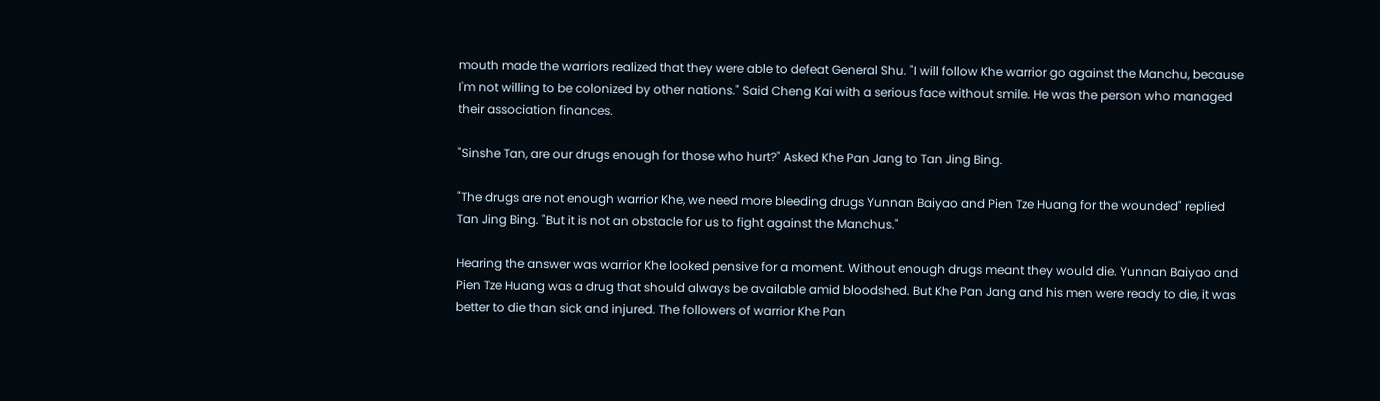mouth made the warriors realized that they were able to defeat General Shu. "I will follow Khe warrior go against the Manchu, because I'm not willing to be colonized by other nations." Said Cheng Kai with a serious face without smile. He was the person who managed their association finances.

"Sinshe Tan, are our drugs enough for those who hurt?" Asked Khe Pan Jang to Tan Jing Bing.

"The drugs are not enough warrior Khe, we need more bleeding drugs Yunnan Baiyao and Pien Tze Huang for the wounded" replied Tan Jing Bing. "But it is not an obstacle for us to fight against the Manchus."

Hearing the answer was warrior Khe looked pensive for a moment. Without enough drugs meant they would die. Yunnan Baiyao and Pien Tze Huang was a drug that should always be available amid bloodshed. But Khe Pan Jang and his men were ready to die, it was better to die than sick and injured. The followers of warrior Khe Pan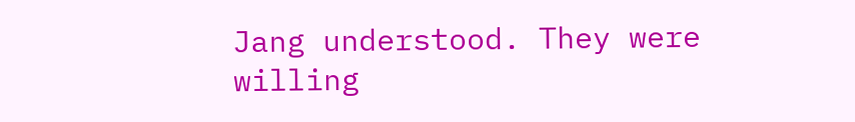Jang understood. They were willing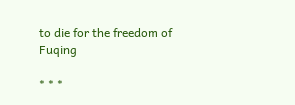to die for the freedom of Fuqing

* * *